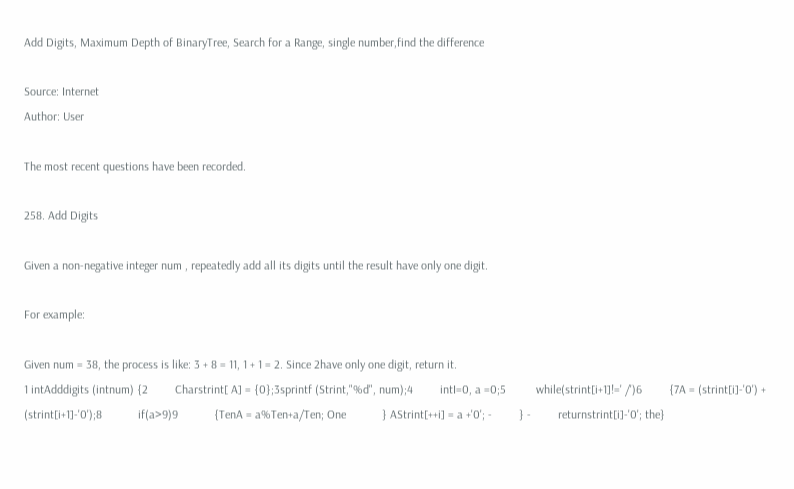Add Digits, Maximum Depth of BinaryTree, Search for a Range, single number,find the difference

Source: Internet
Author: User

The most recent questions have been recorded.

258. Add Digits

Given a non-negative integer num , repeatedly add all its digits until the result have only one digit.

For example:

Given num = 38, the process is like: 3 + 8 = 11, 1 + 1 = 2. Since 2have only one digit, return it.
1 intAdddigits (intnum) {2         Charstrint[ A] = {0};3sprintf (Strint,"%d", num);4         intI=0, a =0;5          while(strint[i+1]!=' /')6         {7A = (strint[i]-'0') + (strint[i+1]-'0');8            if(a>9)9            {TenA = a%Ten+a/Ten; One            } AStrint[++i] = a +'0'; -         } -         returnstrint[i]-'0'; the}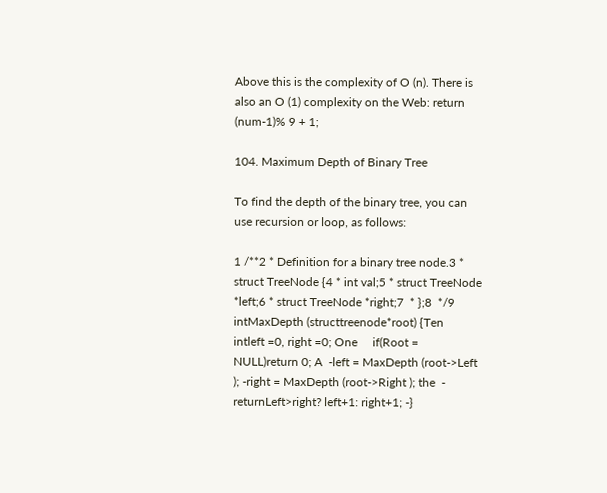Above this is the complexity of O (n). There is also an O (1) complexity on the Web: return (num-1)% 9 + 1;

104. Maximum Depth of Binary Tree

To find the depth of the binary tree, you can use recursion or loop, as follows:

1 /**2 * Definition for a binary tree node.3 * struct TreeNode {4 * int val;5 * struct TreeNode *left;6 * struct TreeNode *right;7  * };8  */9 intMaxDepth (structtreenode*root) {Ten     intleft =0, right =0; One     if(Root = NULL)return 0; A  -left = MaxDepth (root->Left ); -right = MaxDepth (root->Right ); the  -     returnLeft>right? left+1: right+1; -}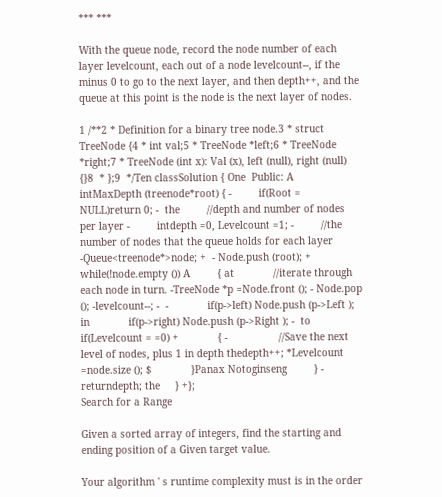*** ***

With the queue node, record the node number of each layer levelcount, each out of a node levelcount--, if the minus 0 to go to the next layer, and then depth++, and the queue at this point is the node is the next layer of nodes.

1 /**2 * Definition for a binary tree node.3 * struct TreeNode {4 * int val;5 * TreeNode *left;6 * TreeNode *right;7 * TreeNode (int x): Val (x), left (null), right (null) {}8  * };9  */Ten classSolution { One  Public: A     intMaxDepth (treenode*root) { -         if(Root = NULL)return 0; -  the         //depth and number of nodes per layer -         intdepth =0, Levelcount =1; -         //the number of nodes that the queue holds for each layer -Queue<treenode*>node; +  - Node.push (root); +          while(!node.empty ()) A         { at             //iterate through each node in turn. -TreeNode *p =Node.front (); - Node.pop (); -levelcount--; -  -             if(p->left) Node.push (p->Left ); in             if(p->right) Node.push (p->Right ); -  to             if(Levelcount = =0) +             { -                 //Save the next level of nodes, plus 1 in depth thedepth++; *Levelcount =node.size (); $             }Panax Notoginseng         } -         returndepth; the     } +};
Search for a Range

Given a sorted array of integers, find the starting and ending position of a Given target value.

Your algorithm ' s runtime complexity must is in the order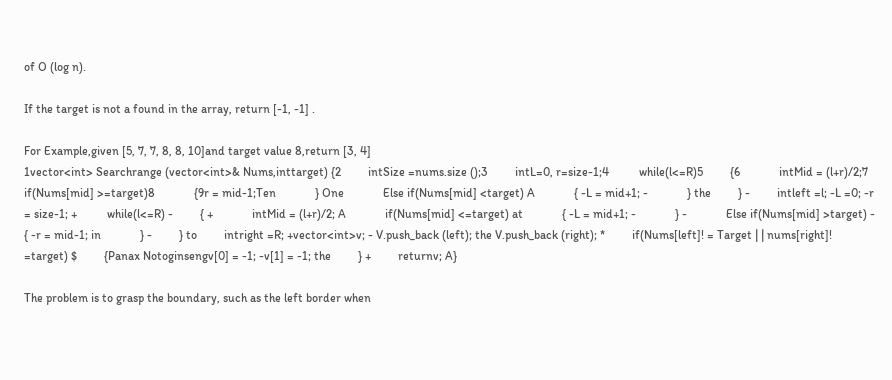of O (log n).

If the target is not a found in the array, return [-1, -1] .

For Example,given [5, 7, 7, 8, 8, 10]and target value 8,return [3, 4]
1vector<int> Searchrange (vector<int>& Nums,inttarget) {2         intSize =nums.size ();3         intL=0, r=size-1;4          while(l<=R)5         {6             intMid = (l+r)/2;7             if(Nums[mid] >=target)8             {9r = mid-1;Ten             } One             Else if(Nums[mid] <target) A             { -L = mid+1; -             } the         } -         intleft =l; -L =0; -r = size-1; +          while(l<=R) -         { +             intMid = (l+r)/2; A             if(Nums[mid] <=target) at             { -L = mid+1; -             } -             Else if(Nums[mid] >target) -             { -r = mid-1; in             } -         } to         intright =R; +vector<int>v; - V.push_back (left); the V.push_back (right); *         if(Nums[left]! = Target | | nums[right]! =target) $         {Panax Notoginsengv[0] = -1; -v[1] = -1; the         } +         returnv; A}

The problem is to grasp the boundary, such as the left border when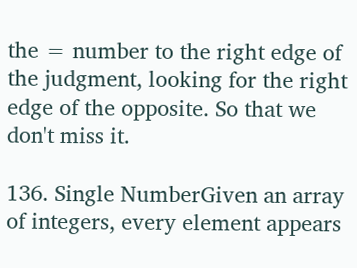the = number to the right edge of the judgment, looking for the right edge of the opposite. So that we don't miss it.

136. Single NumberGiven an array of integers, every element appears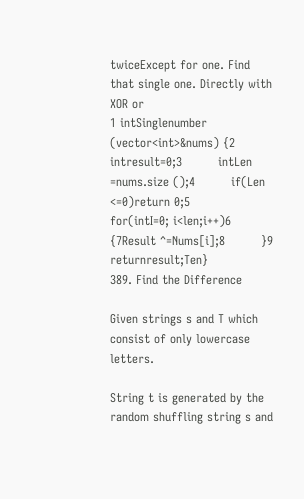twiceExcept for one. Find that single one. Directly with XOR or
1 intSinglenumber (vector<int>&nums) {2         intresult=0;3         intLen =nums.size ();4         if(Len <=0)return 0;5          for(intI=0; i<len;i++)6         {7Result ^=Nums[i];8         }9         returnresult;Ten}
389. Find the Difference

Given strings s and T which consist of only lowercase letters.

String t is generated by the random shuffling string s and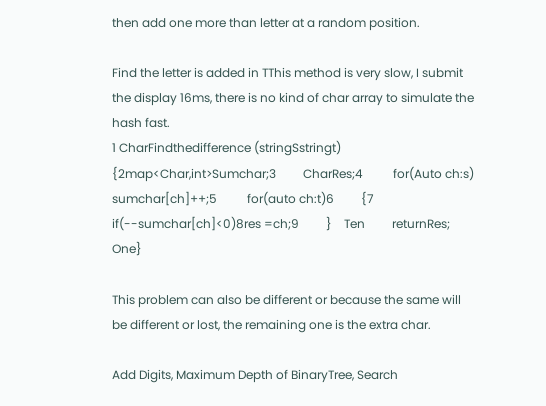then add one more than letter at a random position.

Find the letter is added in TThis method is very slow, I submit the display 16ms, there is no kind of char array to simulate the hash fast.
1 CharFindthedifference (stringSstringt) {2map<Char,int>Sumchar;3         CharRes;4          for(Auto ch:s) sumchar[ch]++;5          for(auto ch:t)6         {7            if(--sumchar[ch]<0)8res =ch;9         }    Ten         returnRes; One}

This problem can also be different or because the same will be different or lost, the remaining one is the extra char.

Add Digits, Maximum Depth of BinaryTree, Search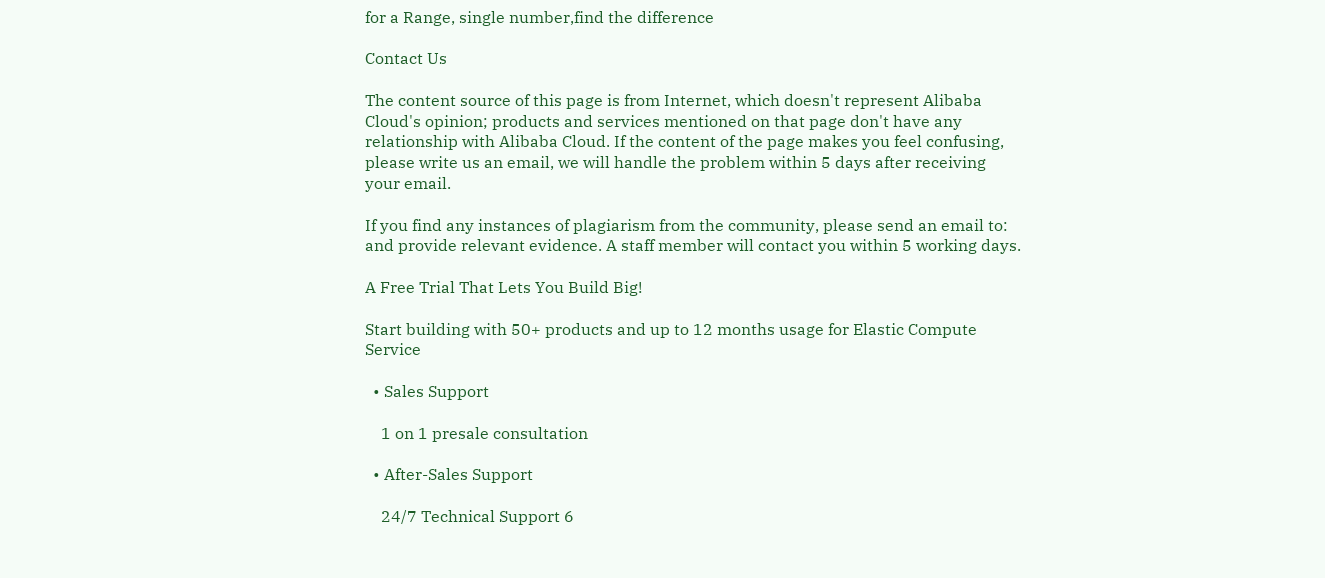for a Range, single number,find the difference

Contact Us

The content source of this page is from Internet, which doesn't represent Alibaba Cloud's opinion; products and services mentioned on that page don't have any relationship with Alibaba Cloud. If the content of the page makes you feel confusing, please write us an email, we will handle the problem within 5 days after receiving your email.

If you find any instances of plagiarism from the community, please send an email to: and provide relevant evidence. A staff member will contact you within 5 working days.

A Free Trial That Lets You Build Big!

Start building with 50+ products and up to 12 months usage for Elastic Compute Service

  • Sales Support

    1 on 1 presale consultation

  • After-Sales Support

    24/7 Technical Support 6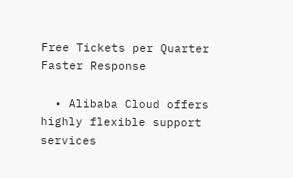Free Tickets per Quarter Faster Response

  • Alibaba Cloud offers highly flexible support services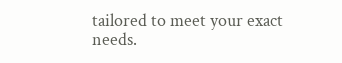tailored to meet your exact needs.